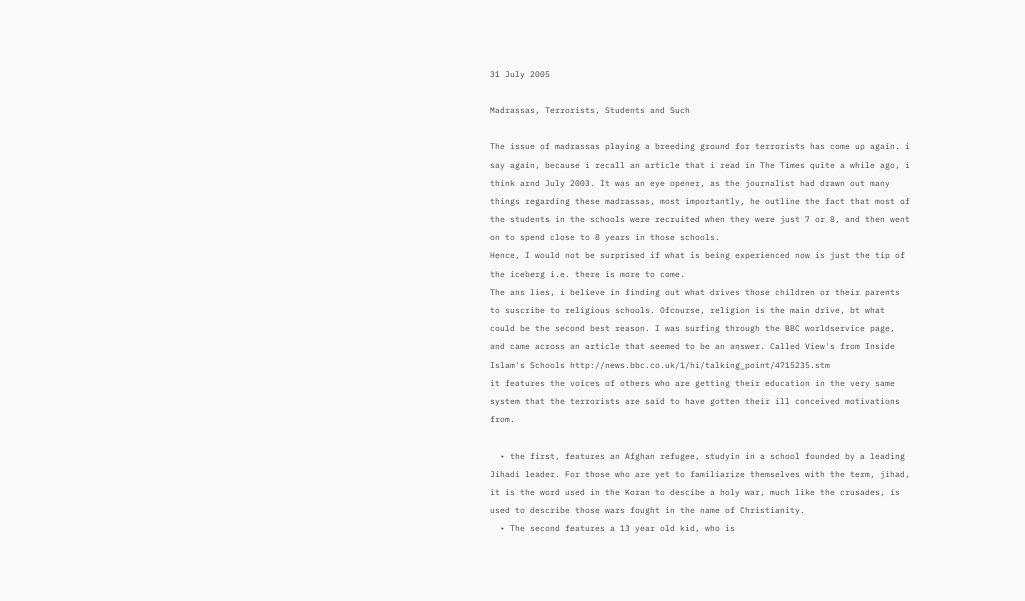31 July 2005

Madrassas, Terrorists, Students and Such

The issue of madrassas playing a breeding ground for terrorists has come up again. i say again, because i recall an article that i read in The Times quite a while ago, i think arnd July 2003. It was an eye opener, as the journalist had drawn out many things regarding these madrassas, most importantly, he outline the fact that most of the students in the schools were recruited when they were just 7 or 8, and then went on to spend close to 8 years in those schools.
Hence, I would not be surprised if what is being experienced now is just the tip of the iceberg i.e. there is more to come.
The ans lies, i believe in finding out what drives those children or their parents to suscribe to religious schools. Ofcourse, religion is the main drive, bt what could be the second best reason. I was surfing through the BBC worldservice page, and came across an article that seemed to be an answer. Called View's from Inside Islam's Schools http://news.bbc.co.uk/1/hi/talking_point/4715235.stm
it features the voices of others who are getting their education in the very same system that the terrorists are said to have gotten their ill conceived motivations from.

  • the first, features an Afghan refugee, studyin in a school founded by a leading Jihadi leader. For those who are yet to familiarize themselves with the term, jihad, it is the word used in the Koran to descibe a holy war, much like the crusades, is used to describe those wars fought in the name of Christianity.
  • The second features a 13 year old kid, who is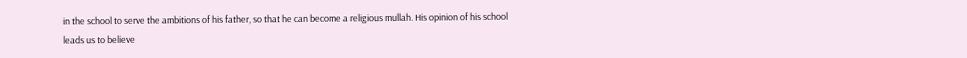in the school to serve the ambitions of his father, so that he can become a religious mullah. His opinion of his school leads us to believe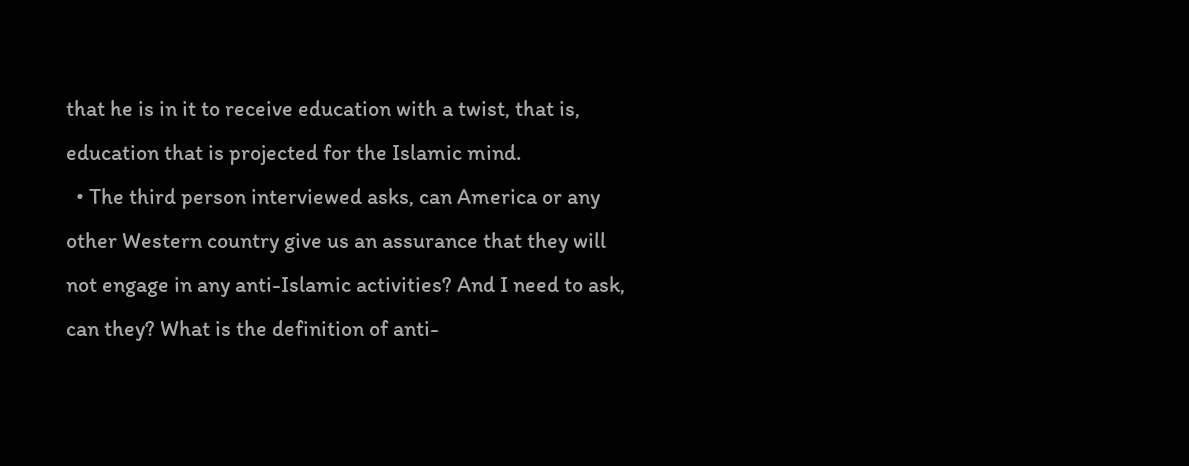that he is in it to receive education with a twist, that is, education that is projected for the Islamic mind.
  • The third person interviewed asks, can America or any other Western country give us an assurance that they will not engage in any anti-Islamic activities? And I need to ask, can they? What is the definition of anti-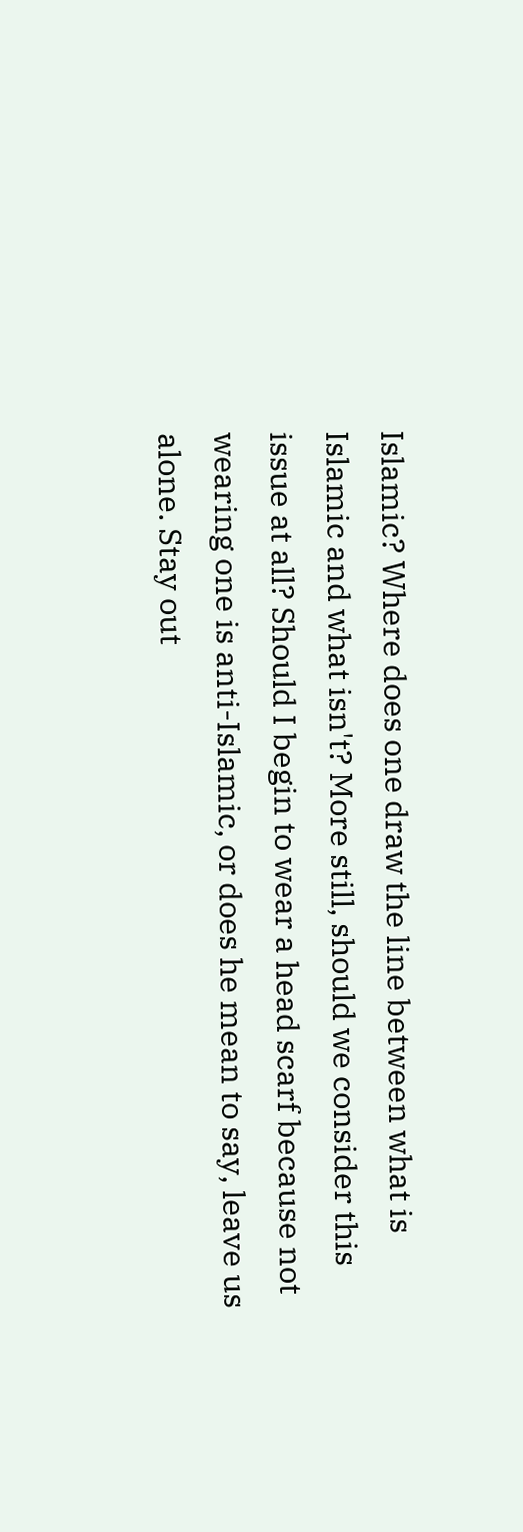Islamic? Where does one draw the line between what is Islamic and what isn't? More still, should we consider this issue at all? Should I begin to wear a head scarf because not wearing one is anti-Islamic, or does he mean to say, leave us alone. Stay out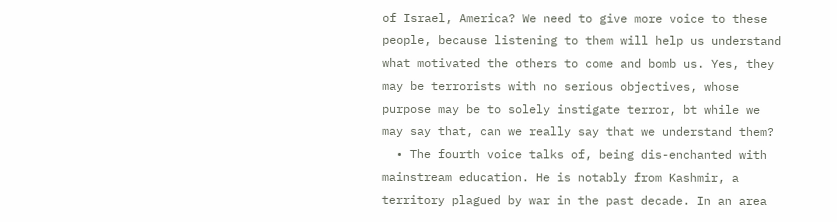of Israel, America? We need to give more voice to these people, because listening to them will help us understand what motivated the others to come and bomb us. Yes, they may be terrorists with no serious objectives, whose purpose may be to solely instigate terror, bt while we may say that, can we really say that we understand them?
  • The fourth voice talks of, being dis-enchanted with mainstream education. He is notably from Kashmir, a territory plagued by war in the past decade. In an area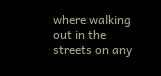where walking out in the streets on any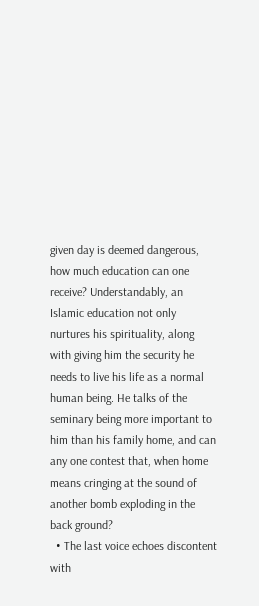given day is deemed dangerous, how much education can one receive? Understandably, an Islamic education not only nurtures his spirituality, along with giving him the security he needs to live his life as a normal human being. He talks of the seminary being more important to him than his family home, and can any one contest that, when home means cringing at the sound of another bomb exploding in the back ground?
  • The last voice echoes discontent with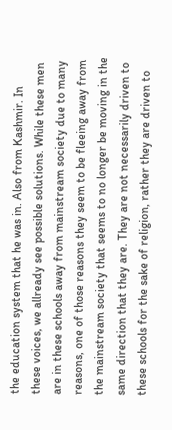the education system that he was in. Also from Kashmir. In these voices, we allready see possible solutions. While these men are in these schools away from mainstream society due to many reasons, one of those reasons they seem to be fleeing away from the mainstream society that seems to no longer be moving in the same direction that they are. They are not necessarily driven to these schools for the sake of religion, rather they are driven to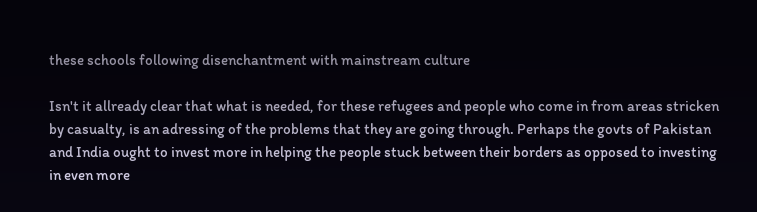these schools following disenchantment with mainstream culture

Isn't it allready clear that what is needed, for these refugees and people who come in from areas stricken by casualty, is an adressing of the problems that they are going through. Perhaps the govts of Pakistan and India ought to invest more in helping the people stuck between their borders as opposed to investing in even more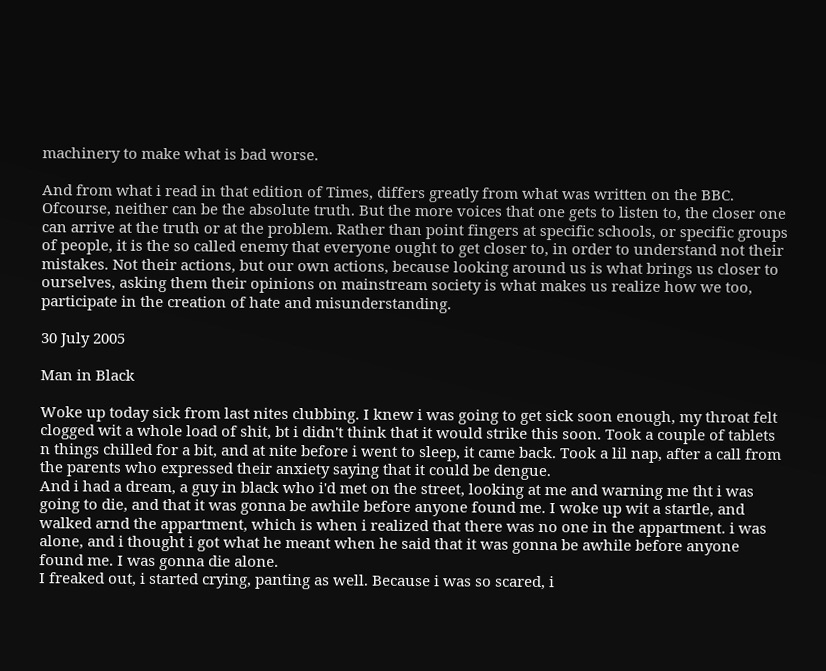machinery to make what is bad worse.

And from what i read in that edition of Times, differs greatly from what was written on the BBC. Ofcourse, neither can be the absolute truth. But the more voices that one gets to listen to, the closer one can arrive at the truth or at the problem. Rather than point fingers at specific schools, or specific groups of people, it is the so called enemy that everyone ought to get closer to, in order to understand not their mistakes. Not their actions, but our own actions, because looking around us is what brings us closer to ourselves, asking them their opinions on mainstream society is what makes us realize how we too, participate in the creation of hate and misunderstanding.

30 July 2005

Man in Black

Woke up today sick from last nites clubbing. I knew i was going to get sick soon enough, my throat felt clogged wit a whole load of shit, bt i didn't think that it would strike this soon. Took a couple of tablets n things chilled for a bit, and at nite before i went to sleep, it came back. Took a lil nap, after a call from the parents who expressed their anxiety saying that it could be dengue.
And i had a dream, a guy in black who i'd met on the street, looking at me and warning me tht i was going to die, and that it was gonna be awhile before anyone found me. I woke up wit a startle, and walked arnd the appartment, which is when i realized that there was no one in the appartment. i was alone, and i thought i got what he meant when he said that it was gonna be awhile before anyone found me. I was gonna die alone.
I freaked out, i started crying, panting as well. Because i was so scared, i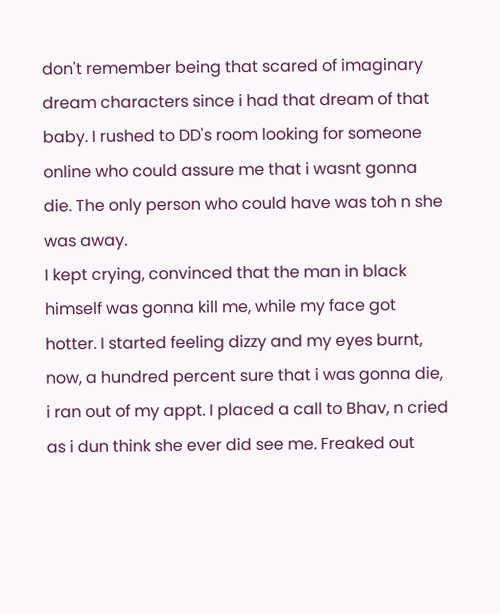don't remember being that scared of imaginary dream characters since i had that dream of that baby. I rushed to DD's room looking for someone online who could assure me that i wasnt gonna die. The only person who could have was toh n she was away.
I kept crying, convinced that the man in black himself was gonna kill me, while my face got hotter. I started feeling dizzy and my eyes burnt, now, a hundred percent sure that i was gonna die, i ran out of my appt. I placed a call to Bhav, n cried as i dun think she ever did see me. Freaked out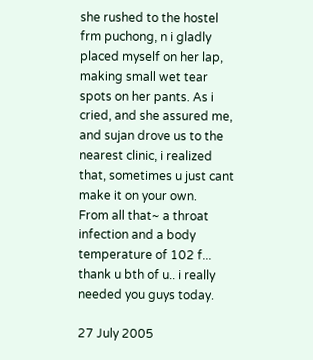she rushed to the hostel frm puchong, n i gladly placed myself on her lap, making small wet tear spots on her pants. As i cried, and she assured me, and sujan drove us to the nearest clinic, i realized that, sometimes u just cant make it on your own.
From all that~ a throat infection and a body temperature of 102 f... thank u bth of u.. i really needed you guys today.

27 July 2005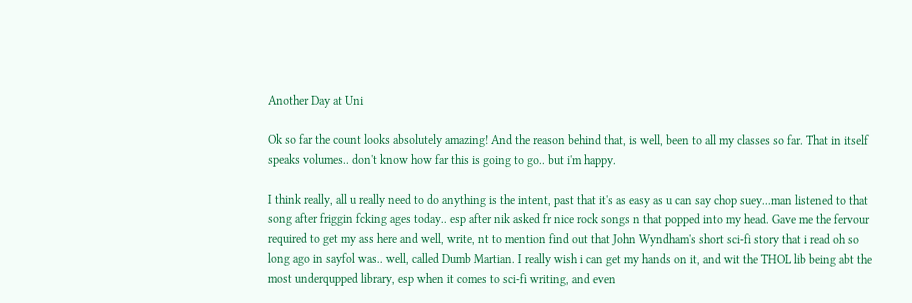Another Day at Uni

Ok so far the count looks absolutely amazing! And the reason behind that, is well, been to all my classes so far. That in itself speaks volumes.. don't know how far this is going to go.. but i'm happy.

I think really, all u really need to do anything is the intent, past that it's as easy as u can say chop suey...man listened to that song after friggin fcking ages today.. esp after nik asked fr nice rock songs n that popped into my head. Gave me the fervour required to get my ass here and well, write, nt to mention find out that John Wyndham's short sci-fi story that i read oh so long ago in sayfol was.. well, called Dumb Martian. I really wish i can get my hands on it, and wit the THOL lib being abt the most underqupped library, esp when it comes to sci-fi writing, and even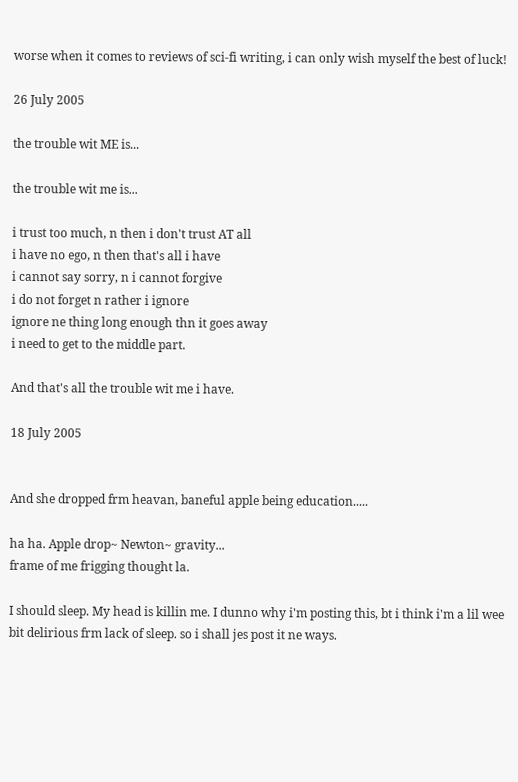worse when it comes to reviews of sci-fi writing, i can only wish myself the best of luck!

26 July 2005

the trouble wit ME is...

the trouble wit me is...

i trust too much, n then i don't trust AT all
i have no ego, n then that's all i have
i cannot say sorry, n i cannot forgive
i do not forget n rather i ignore
ignore ne thing long enough thn it goes away
i need to get to the middle part.

And that's all the trouble wit me i have.

18 July 2005


And she dropped frm heavan, baneful apple being education.....

ha ha. Apple drop~ Newton~ gravity...
frame of me frigging thought la.

I should sleep. My head is killin me. I dunno why i'm posting this, bt i think i'm a lil wee bit delirious frm lack of sleep. so i shall jes post it ne ways.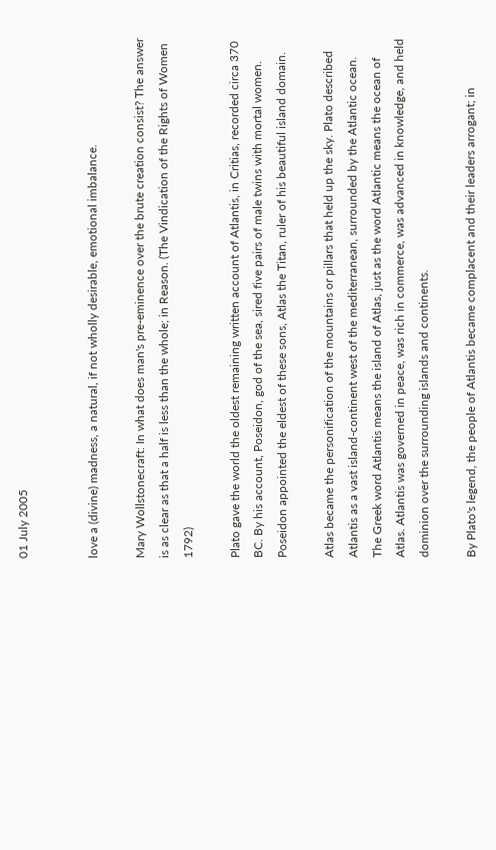01 July 2005


love a (divine) madness, a natural, if not wholly desirable, emotional imbalance.

Mary Wollstonecraft: In what does man's pre-eminence over the brute creation consist? The answer is as clear as that a half is less than the whole; in Reason. (The Vindication of the Rights of Women 1792)

Plato gave the world the oldest remaining written account of Atlantis, in Critias, recorded circa 370 BC. By his account, Poseidon, god of the sea, sired five pairs of male twins with mortal women. Poseidon appointed the eldest of these sons, Atlas the Titan, ruler of his beautiful island domain.

Atlas became the personification of the mountains or pillars that held up the sky. Plato described Atlantis as a vast island-continent west of the mediterranean, surrounded by the Atlantic ocean. The Greek word Atlantis means the island of Atlas, just as the word Atlantic means the ocean of Atlas. Atlantis was governed in peace, was rich in commerce, was advanced in knowledge, and held dominion over the surrounding islands and continents.

By Plato's legend, the people of Atlantis became complacent and their leaders arrogant; in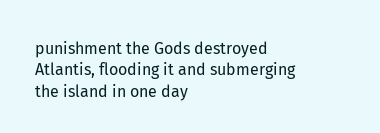punishment the Gods destroyed Atlantis, flooding it and submerging the island in one day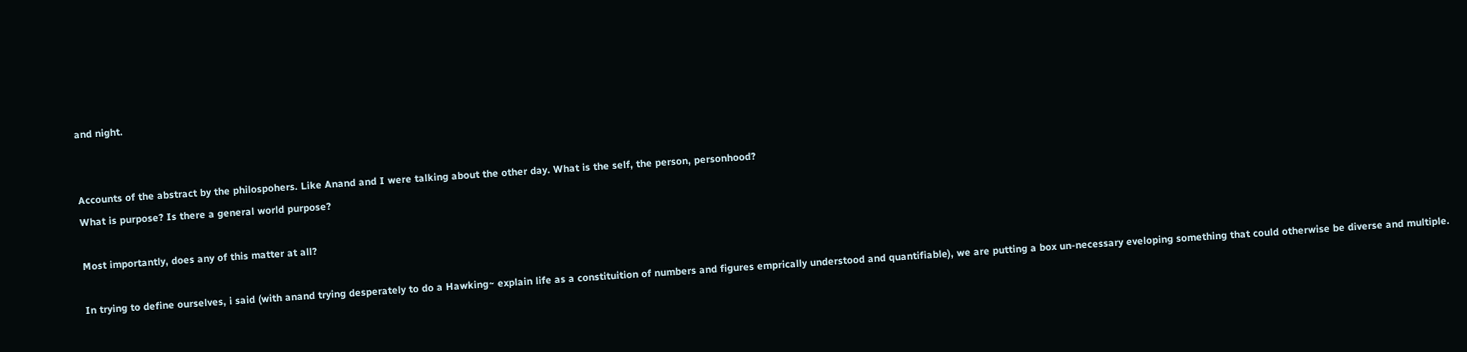and night.


Accounts of the abstract by the philospohers. Like Anand and I were talking about the other day. What is the self, the person, personhood?
What is purpose? Is there a general world purpose?

Most importantly, does any of this matter at all?

In trying to define ourselves, i said (with anand trying desperately to do a Hawking~ explain life as a constituition of numbers and figures emprically understood and quantifiable), we are putting a box un-necessary eveloping something that could otherwise be diverse and multiple.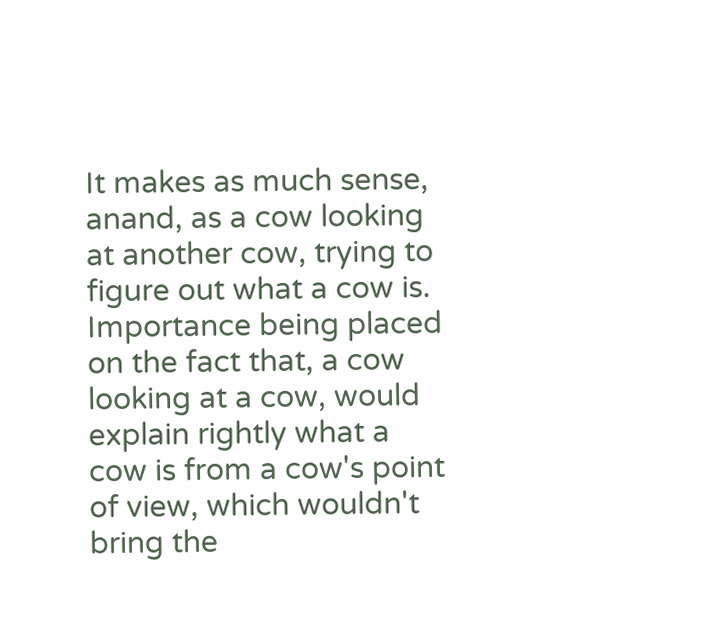It makes as much sense, anand, as a cow looking at another cow, trying to figure out what a cow is.
Importance being placed on the fact that, a cow looking at a cow, would explain rightly what a cow is from a cow's point of view, which wouldn't bring the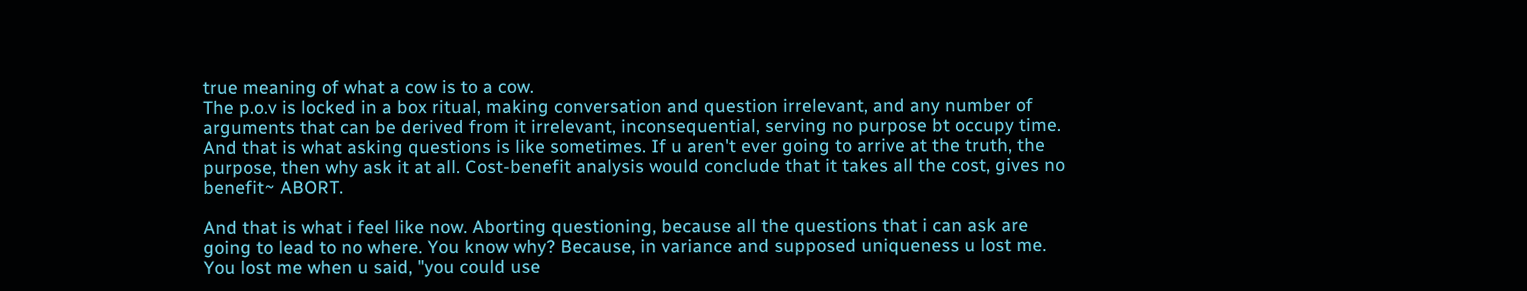true meaning of what a cow is to a cow.
The p.o.v is locked in a box ritual, making conversation and question irrelevant, and any number of arguments that can be derived from it irrelevant, inconsequential, serving no purpose bt occupy time.
And that is what asking questions is like sometimes. If u aren't ever going to arrive at the truth, the purpose, then why ask it at all. Cost-benefit analysis would conclude that it takes all the cost, gives no benefit~ ABORT.

And that is what i feel like now. Aborting questioning, because all the questions that i can ask are going to lead to no where. You know why? Because, in variance and supposed uniqueness u lost me. You lost me when u said, "you could use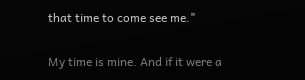that time to come see me."

My time is mine. And if it were a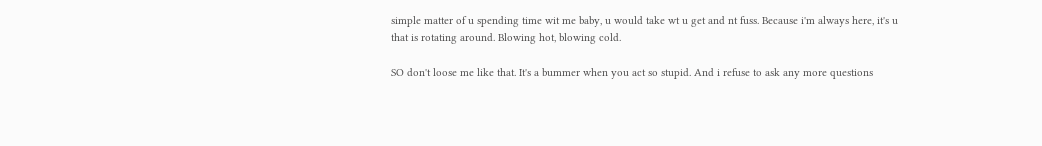simple matter of u spending time wit me baby, u would take wt u get and nt fuss. Because i'm always here, it's u that is rotating around. Blowing hot, blowing cold.

SO don't loose me like that. It's a bummer when you act so stupid. And i refuse to ask any more questions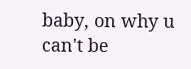baby, on why u can't be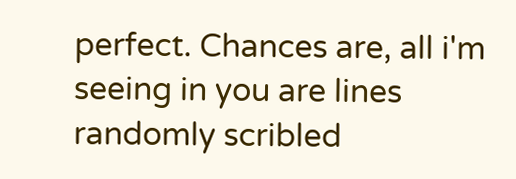perfect. Chances are, all i'm seeing in you are lines randomly scribled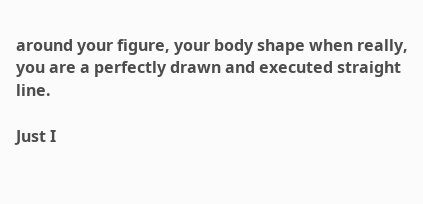around your figure, your body shape when really, you are a perfectly drawn and executed straight line.

Just I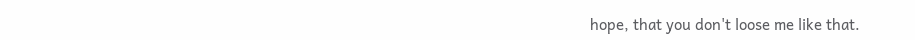hope, that you don't loose me like that.